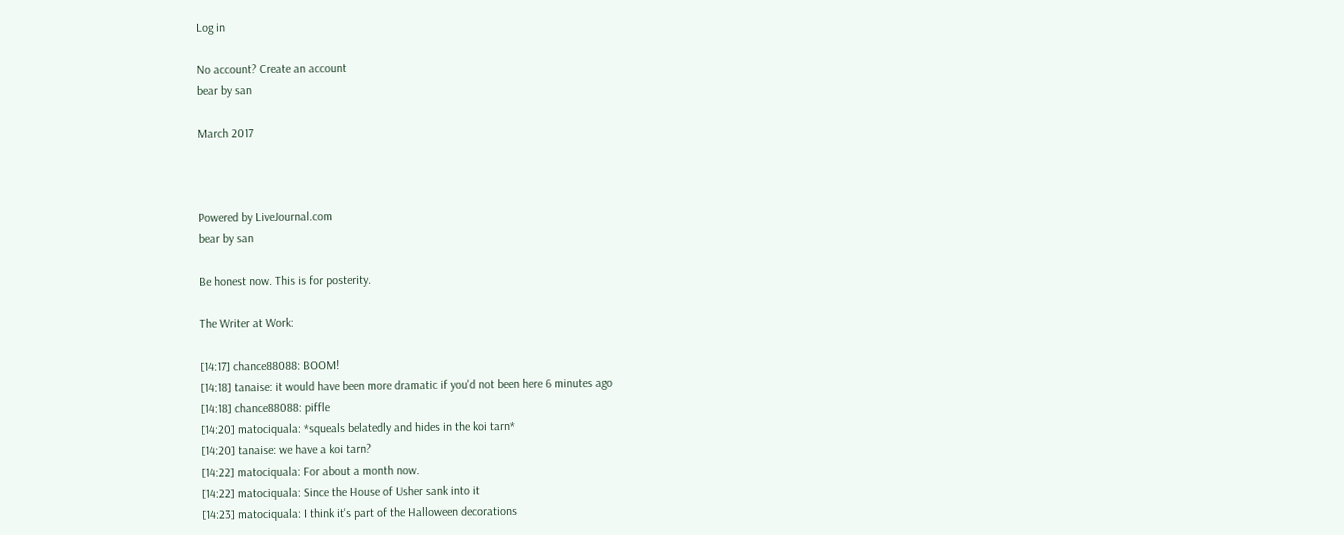Log in

No account? Create an account
bear by san

March 2017



Powered by LiveJournal.com
bear by san

Be honest now. This is for posterity.

The Writer at Work:

[14:17] chance88088: BOOM!
[14:18] tanaise: it would have been more dramatic if you'd not been here 6 minutes ago
[14:18] chance88088: piffle
[14:20] matociquala: *squeals belatedly and hides in the koi tarn*
[14:20] tanaise: we have a koi tarn?
[14:22] matociquala: For about a month now.
[14:22] matociquala: Since the House of Usher sank into it
[14:23] matociquala: I think it's part of the Halloween decorations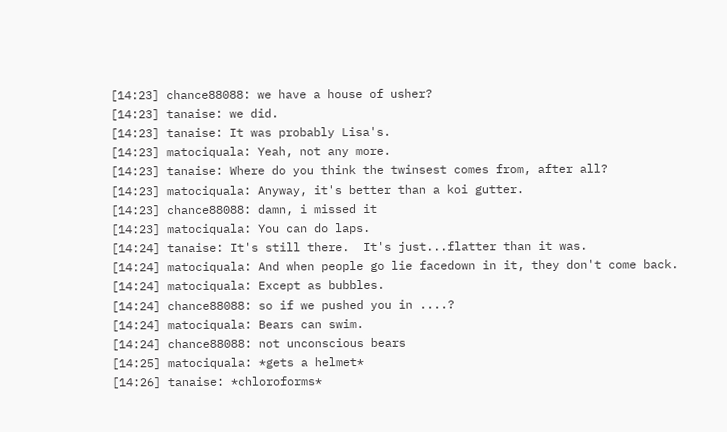[14:23] chance88088: we have a house of usher?
[14:23] tanaise: we did.
[14:23] tanaise: It was probably Lisa's.
[14:23] matociquala: Yeah, not any more.
[14:23] tanaise: Where do you think the twinsest comes from, after all?
[14:23] matociquala: Anyway, it's better than a koi gutter.
[14:23] chance88088: damn, i missed it
[14:23] matociquala: You can do laps.
[14:24] tanaise: It's still there.  It's just...flatter than it was.
[14:24] matociquala: And when people go lie facedown in it, they don't come back.
[14:24] matociquala: Except as bubbles.
[14:24] chance88088: so if we pushed you in ....?
[14:24] matociquala: Bears can swim.
[14:24] chance88088: not unconscious bears
[14:25] matociquala: *gets a helmet*
[14:26] tanaise: *chloroforms*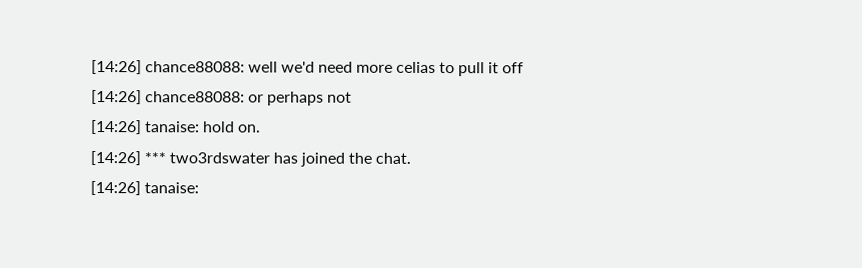[14:26] chance88088: well we'd need more celias to pull it off
[14:26] chance88088: or perhaps not
[14:26] tanaise: hold on.
[14:26] *** two3rdswater has joined the chat.
[14:26] tanaise: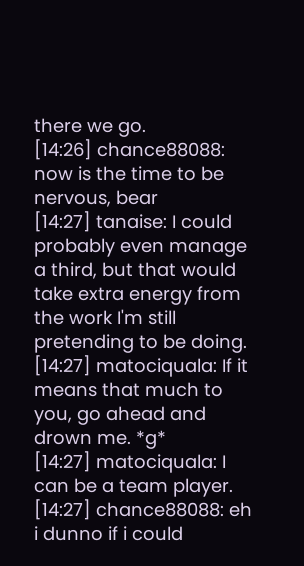there we go.
[14:26] chance88088: now is the time to be nervous, bear
[14:27] tanaise: I could probably even manage a third, but that would take extra energy from the work I'm still pretending to be doing.
[14:27] matociquala: If it means that much to you, go ahead and drown me. *g*
[14:27] matociquala: I can be a team player.
[14:27] chance88088: eh i dunno if i could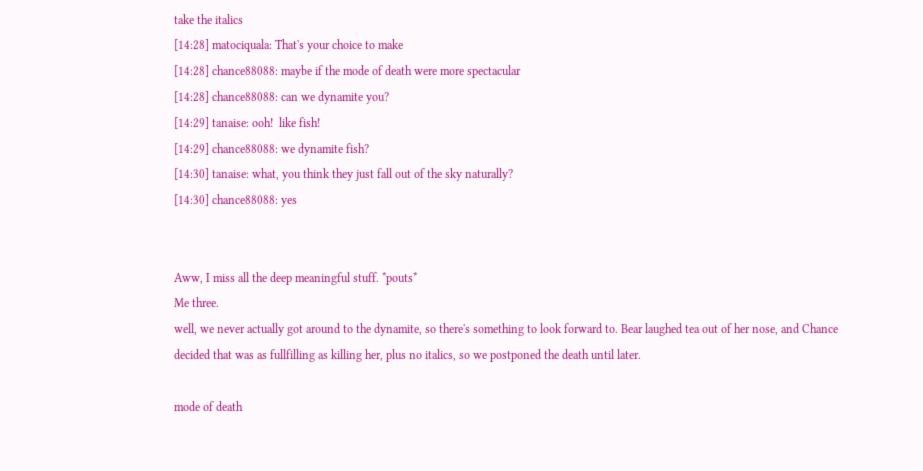take the italics
[14:28] matociquala: That's your choice to make
[14:28] chance88088: maybe if the mode of death were more spectacular
[14:28] chance88088: can we dynamite you?
[14:29] tanaise: ooh!  like fish!
[14:29] chance88088: we dynamite fish?
[14:30] tanaise: what, you think they just fall out of the sky naturally?
[14:30] chance88088: yes


Aww, I miss all the deep meaningful stuff. *pouts*
Me three.
well, we never actually got around to the dynamite, so there's something to look forward to. Bear laughed tea out of her nose, and Chance decided that was as fullfilling as killing her, plus no italics, so we postponed the death until later.

mode of death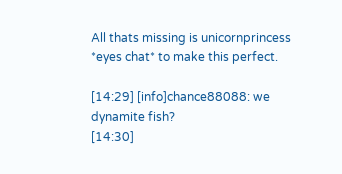All thats missing is unicornprincess *eyes chat* to make this perfect.

[14:29] [info]chance88088: we dynamite fish?
[14:30]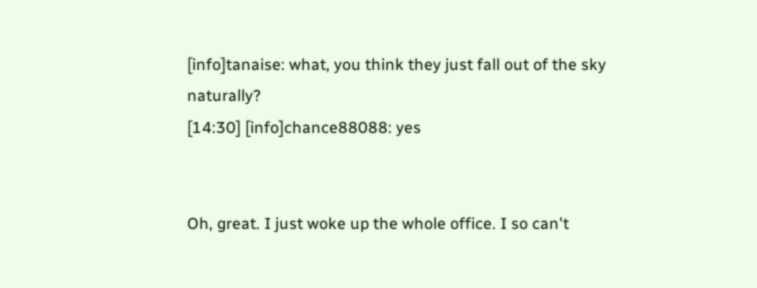[info]tanaise: what, you think they just fall out of the sky naturally?
[14:30] [info]chance88088: yes


Oh, great. I just woke up the whole office. I so can't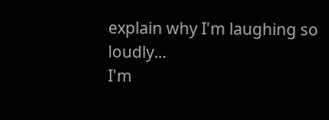explain why I'm laughing so loudly...
I'm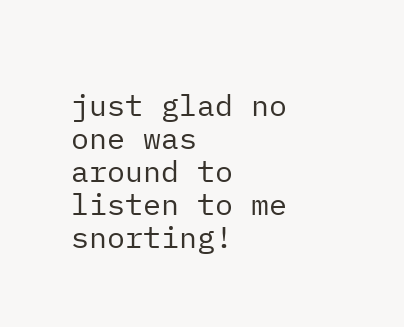just glad no one was around to listen to me snorting!